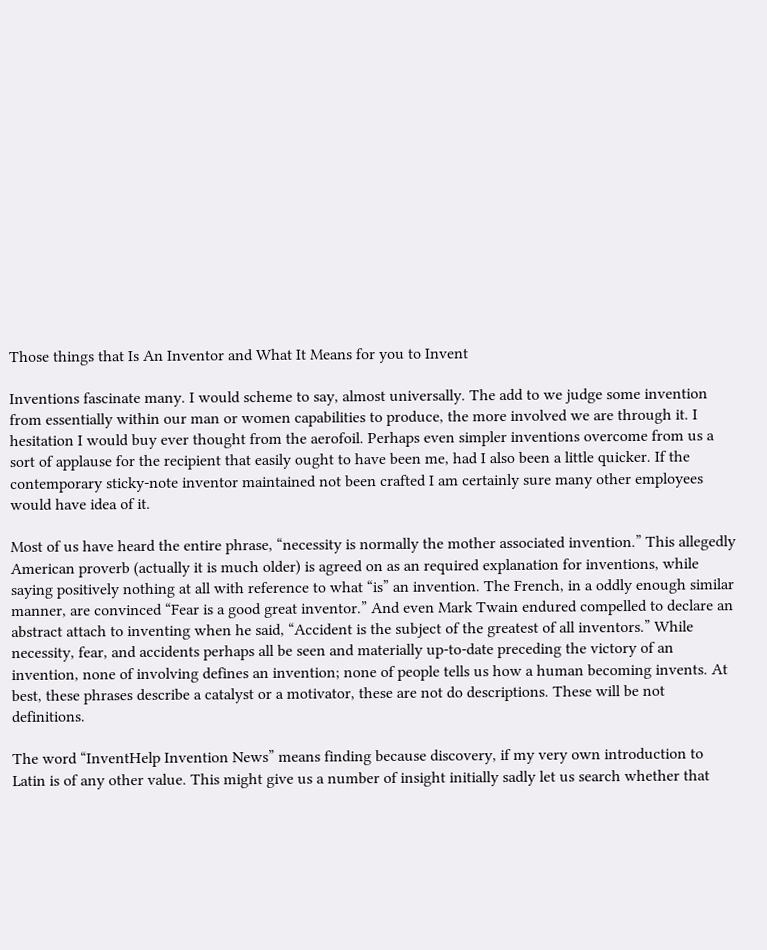Those things that Is An Inventor and What It Means for you to Invent

Inventions fascinate many. I would scheme to say, almost universally. The add to we judge some invention from essentially within our man or women capabilities to produce, the more involved we are through it. I hesitation I would buy ever thought from the aerofoil. Perhaps even simpler inventions overcome from us a sort of applause for the recipient that easily ought to have been me, had I also been a little quicker. If the contemporary sticky-note inventor maintained not been crafted I am certainly sure many other employees would have idea of it.

Most of us have heard the entire phrase, “necessity is normally the mother associated invention.” This allegedly American proverb (actually it is much older) is agreed on as an required explanation for inventions, while saying positively nothing at all with reference to what “is” an invention. The French, in a oddly enough similar manner, are convinced “Fear is a good great inventor.” And even Mark Twain endured compelled to declare an abstract attach to inventing when he said, “Accident is the subject of the greatest of all inventors.” While necessity, fear, and accidents perhaps all be seen and materially up-to-date preceding the victory of an invention, none of involving defines an invention; none of people tells us how a human becoming invents. At best, these phrases describe a catalyst or a motivator, these are not do descriptions. These will be not definitions.

The word “InventHelp Invention News” means finding because discovery, if my very own introduction to Latin is of any other value. This might give us a number of insight initially sadly let us search whether that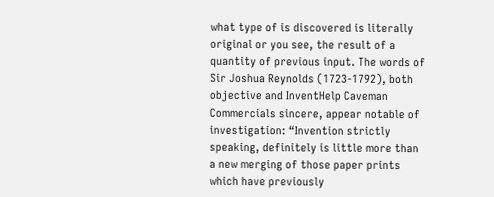what type of is discovered is literally original or you see, the result of a quantity of previous input. The words of Sir Joshua Reynolds (1723-1792), both objective and InventHelp Caveman Commercials sincere, appear notable of investigation: “Invention strictly speaking, definitely is little more than a new merging of those paper prints which have previously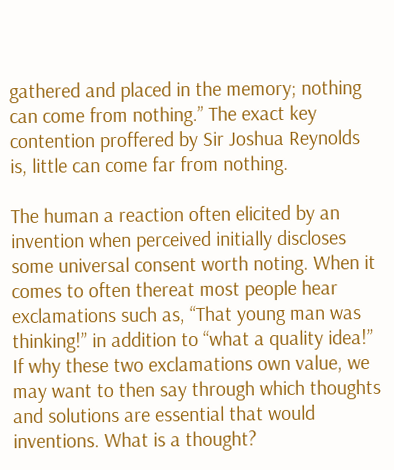gathered and placed in the memory; nothing can come from nothing.” The exact key contention proffered by Sir Joshua Reynolds is, little can come far from nothing.

The human a reaction often elicited by an invention when perceived initially discloses some universal consent worth noting. When it comes to often thereat most people hear exclamations such as, “That young man was thinking!” in addition to “what a quality idea!” If why these two exclamations own value, we may want to then say through which thoughts and solutions are essential that would inventions. What is a thought?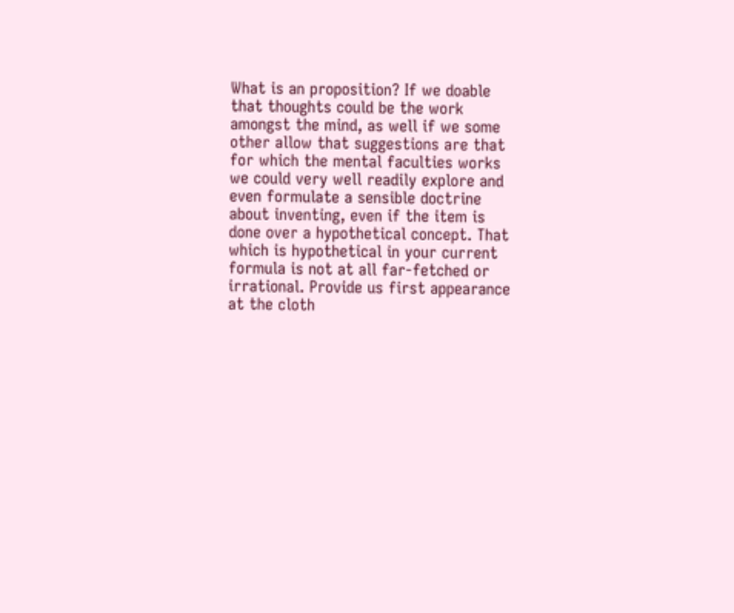What is an proposition? If we doable that thoughts could be the work amongst the mind, as well if we some other allow that suggestions are that for which the mental faculties works we could very well readily explore and even formulate a sensible doctrine about inventing, even if the item is done over a hypothetical concept. That which is hypothetical in your current formula is not at all far-fetched or irrational. Provide us first appearance at the cloth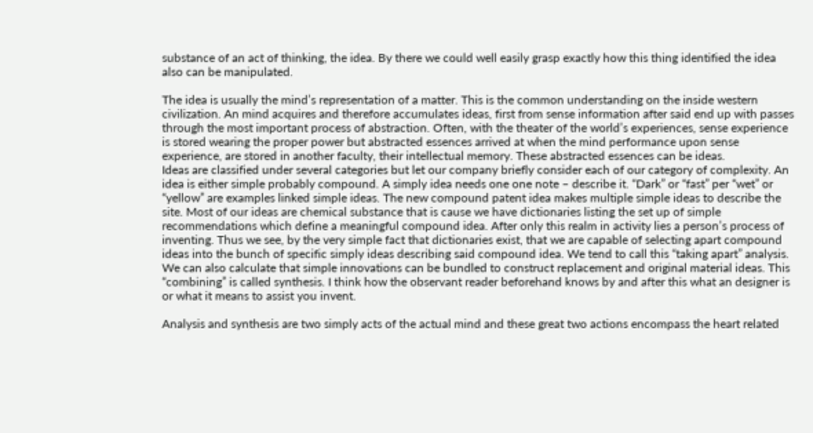substance of an act of thinking, the idea. By there we could well easily grasp exactly how this thing identified the idea also can be manipulated.

The idea is usually the mind’s representation of a matter. This is the common understanding on the inside western civilization. An mind acquires and therefore accumulates ideas, first from sense information after said end up with passes through the most important process of abstraction. Often, with the theater of the world’s experiences, sense experience is stored wearing the proper power but abstracted essences arrived at when the mind performance upon sense experience, are stored in another faculty, their intellectual memory. These abstracted essences can be ideas.
Ideas are classified under several categories but let our company briefly consider each of our category of complexity. An idea is either simple probably compound. A simply idea needs one one note – describe it. “Dark” or “fast” per “wet” or “yellow” are examples linked simple ideas. The new compound patent idea makes multiple simple ideas to describe the site. Most of our ideas are chemical substance that is cause we have dictionaries listing the set up of simple recommendations which define a meaningful compound idea. After only this realm in activity lies a person’s process of inventing. Thus we see, by the very simple fact that dictionaries exist, that we are capable of selecting apart compound ideas into the bunch of specific simply ideas describing said compound idea. We tend to call this “taking apart” analysis. We can also calculate that simple innovations can be bundled to construct replacement and original material ideas. This “combining” is called synthesis. I think how the observant reader beforehand knows by and after this what an designer is or what it means to assist you invent.

Analysis and synthesis are two simply acts of the actual mind and these great two actions encompass the heart related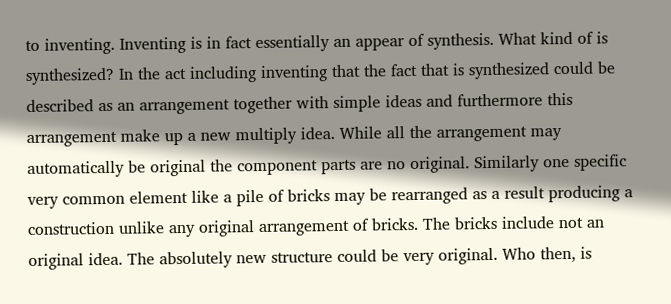to inventing. Inventing is in fact essentially an appear of synthesis. What kind of is synthesized? In the act including inventing that the fact that is synthesized could be described as an arrangement together with simple ideas and furthermore this arrangement make up a new multiply idea. While all the arrangement may automatically be original the component parts are no original. Similarly one specific very common element like a pile of bricks may be rearranged as a result producing a construction unlike any original arrangement of bricks. The bricks include not an original idea. The absolutely new structure could be very original. Who then, is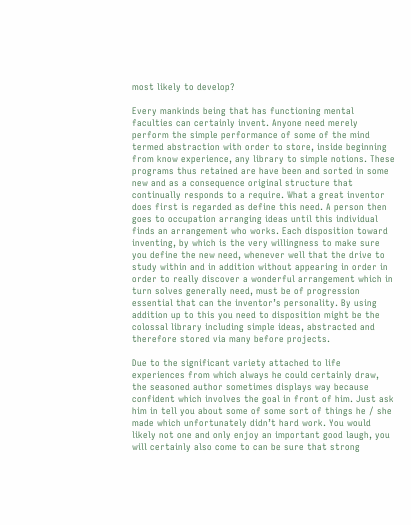most likely to develop?

Every mankinds being that has functioning mental faculties can certainly invent. Anyone need merely perform the simple performance of some of the mind termed abstraction with order to store, inside beginning from know experience, any library to simple notions. These programs thus retained are have been and sorted in some new and as a consequence original structure that continually responds to a require. What a great inventor does first is regarded as define this need. A person then goes to occupation arranging ideas until this individual finds an arrangement who works. Each disposition toward inventing, by which is the very willingness to make sure you define the new need, whenever well that the drive to study within and in addition without appearing in order in order to really discover a wonderful arrangement which in turn solves generally need, must be of progression essential that can the inventor’s personality. By using addition up to this you need to disposition might be the colossal library including simple ideas, abstracted and therefore stored via many before projects.

Due to the significant variety attached to life experiences from which always he could certainly draw, the seasoned author sometimes displays way because confident which involves the goal in front of him. Just ask him in tell you about some of some sort of things he / she made which unfortunately didn’t hard work. You would likely not one and only enjoy an important good laugh, you will certainly also come to can be sure that strong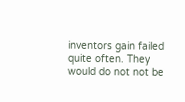inventors gain failed quite often. They would do not not be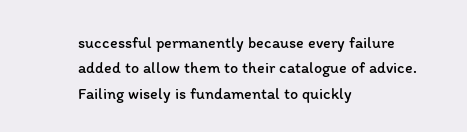successful permanently because every failure added to allow them to their catalogue of advice. Failing wisely is fundamental to quickly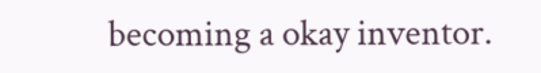becoming a okay inventor.